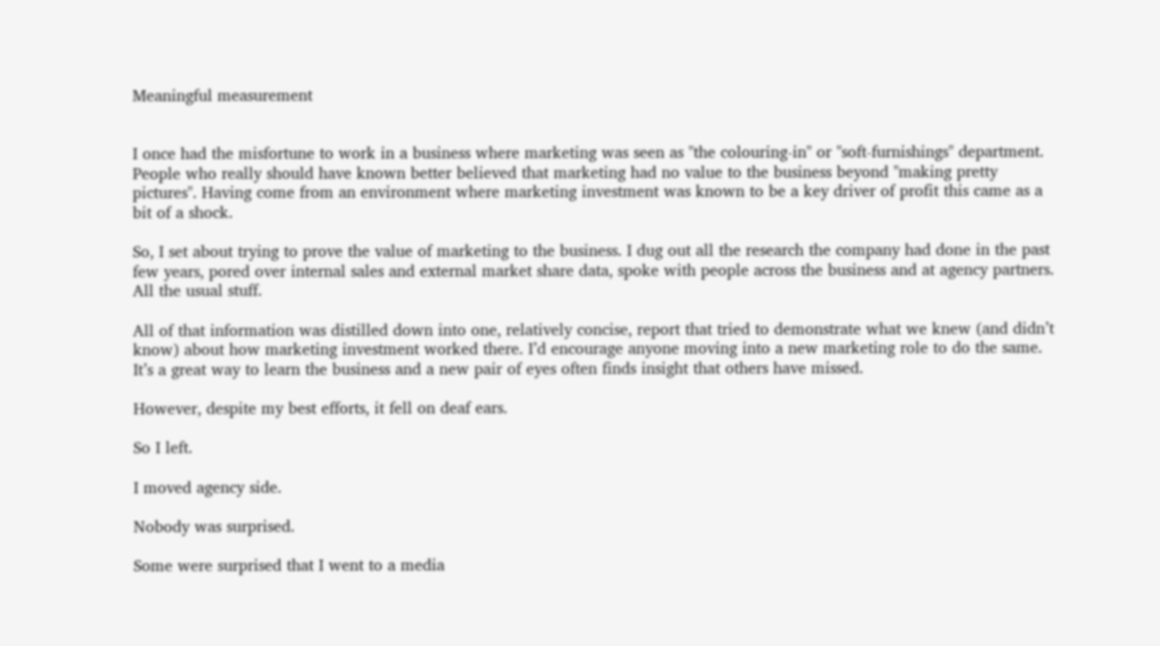Meaningful measurement


I once had the misfortune to work in a business where marketing was seen as "the colouring-in" or "soft-furnishings" department. People who really should have known better believed that marketing had no value to the business beyond "making pretty pictures". Having come from an environment where marketing investment was known to be a key driver of profit this came as a bit of a shock.

So, I set about trying to prove the value of marketing to the business. I dug out all the research the company had done in the past few years, pored over internal sales and external market share data, spoke with people across the business and at agency partners. All the usual stuff.

All of that information was distilled down into one, relatively concise, report that tried to demonstrate what we knew (and didn’t know) about how marketing investment worked there. I’d encourage anyone moving into a new marketing role to do the same. It’s a great way to learn the business and a new pair of eyes often finds insight that others have missed.

However, despite my best efforts, it fell on deaf ears.

So I left.

I moved agency side.

Nobody was surprised.

Some were surprised that I went to a media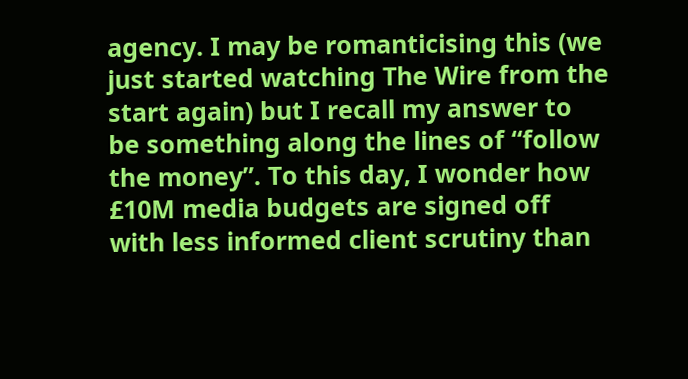agency. I may be romanticising this (we just started watching The Wire from the start again) but I recall my answer to be something along the lines of “follow the money”. To this day, I wonder how £10M media budgets are signed off with less informed client scrutiny than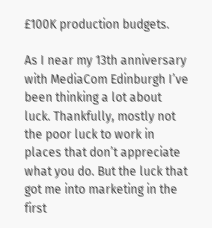£100K production budgets.

As I near my 13th anniversary with MediaCom Edinburgh I’ve been thinking a lot about luck. Thankfully, mostly not the poor luck to work in places that don’t appreciate what you do. But the luck that got me into marketing in the first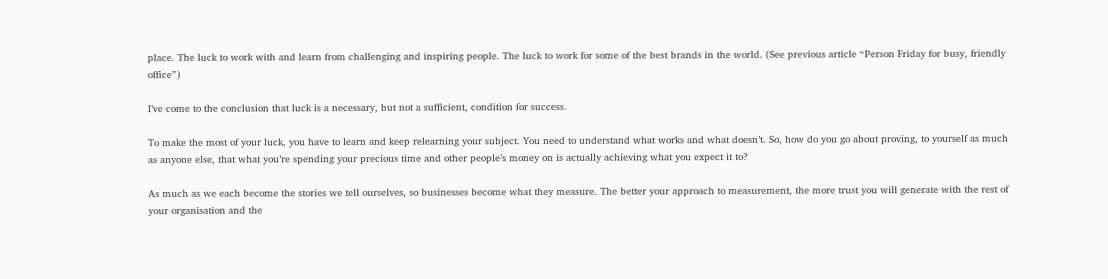place. The luck to work with and learn from challenging and inspiring people. The luck to work for some of the best brands in the world. (See previous article “Person Friday for busy, friendly office”)

I’ve come to the conclusion that luck is a necessary, but not a sufficient, condition for success.

To make the most of your luck, you have to learn and keep relearning your subject. You need to understand what works and what doesn’t. So, how do you go about proving, to yourself as much as anyone else, that what you’re spending your precious time and other people’s money on is actually achieving what you expect it to?

As much as we each become the stories we tell ourselves, so businesses become what they measure. The better your approach to measurement, the more trust you will generate with the rest of your organisation and the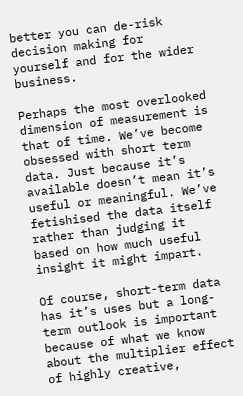better you can de-risk decision making for yourself and for the wider business.

Perhaps the most overlooked dimension of measurement is that of time. We’ve become obsessed with short term data. Just because it’s available doesn’t mean it’s useful or meaningful. We’ve fetishised the data itself rather than judging it based on how much useful insight it might impart.

Of course, short-term data has it’s uses but a long-term outlook is important because of what we know about the multiplier effect of highly creative,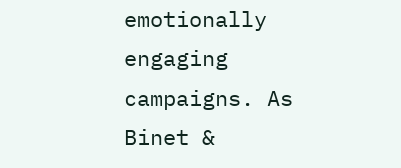emotionally engaging campaigns. As Binet &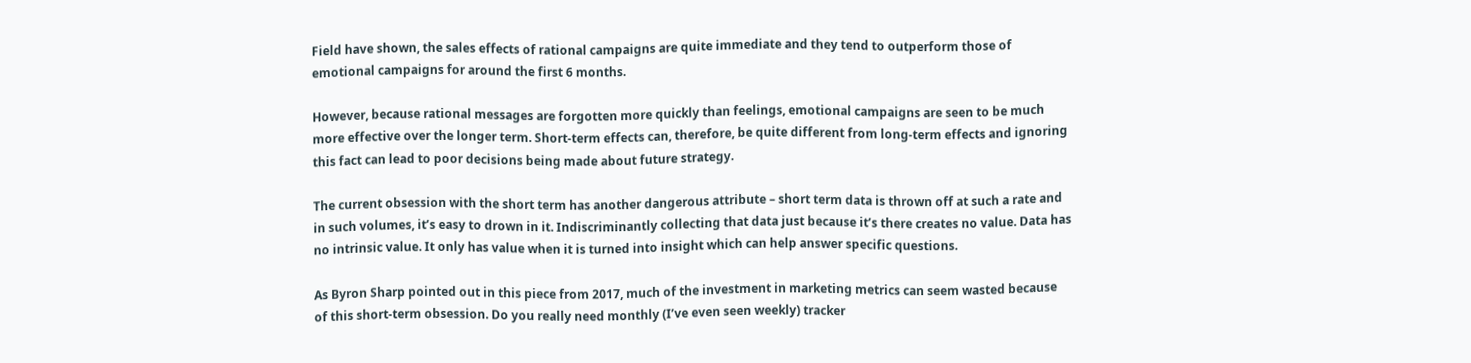Field have shown, the sales effects of rational campaigns are quite immediate and they tend to outperform those of emotional campaigns for around the first 6 months.

However, because rational messages are forgotten more quickly than feelings, emotional campaigns are seen to be much more effective over the longer term. Short-term effects can, therefore, be quite different from long-term effects and ignoring this fact can lead to poor decisions being made about future strategy.

The current obsession with the short term has another dangerous attribute – short term data is thrown off at such a rate and in such volumes, it’s easy to drown in it. Indiscriminantly collecting that data just because it’s there creates no value. Data has no intrinsic value. It only has value when it is turned into insight which can help answer specific questions.

As Byron Sharp pointed out in this piece from 2017, much of the investment in marketing metrics can seem wasted because of this short-term obsession. Do you really need monthly (I’ve even seen weekly) tracker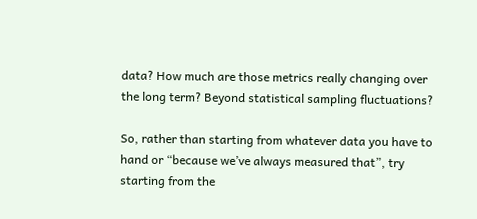data? How much are those metrics really changing over the long term? Beyond statistical sampling fluctuations?

So, rather than starting from whatever data you have to hand or “because we’ve always measured that”, try starting from the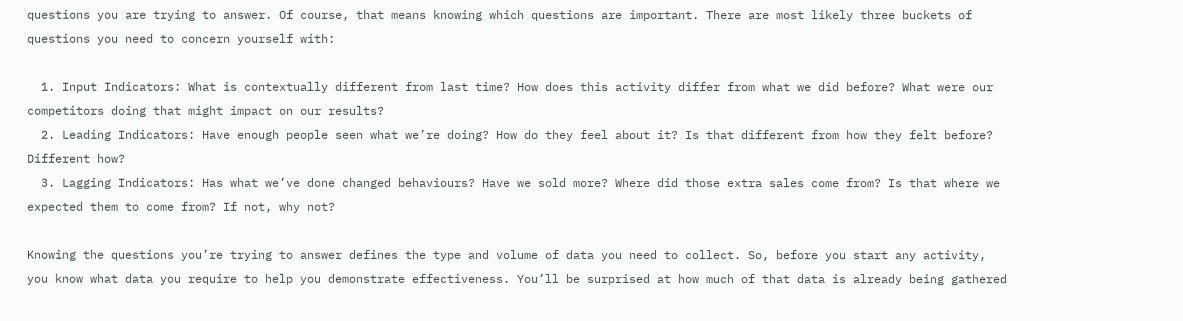questions you are trying to answer. Of course, that means knowing which questions are important. There are most likely three buckets of questions you need to concern yourself with:

  1. Input Indicators: What is contextually different from last time? How does this activity differ from what we did before? What were our competitors doing that might impact on our results?
  2. Leading Indicators: Have enough people seen what we’re doing? How do they feel about it? Is that different from how they felt before? Different how?
  3. Lagging Indicators: Has what we’ve done changed behaviours? Have we sold more? Where did those extra sales come from? Is that where we expected them to come from? If not, why not?

Knowing the questions you’re trying to answer defines the type and volume of data you need to collect. So, before you start any activity, you know what data you require to help you demonstrate effectiveness. You’ll be surprised at how much of that data is already being gathered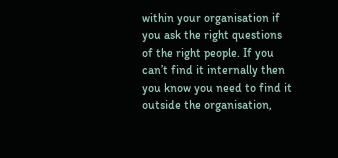within your organisation if you ask the right questions of the right people. If you can’t find it internally then you know you need to find it outside the organisation,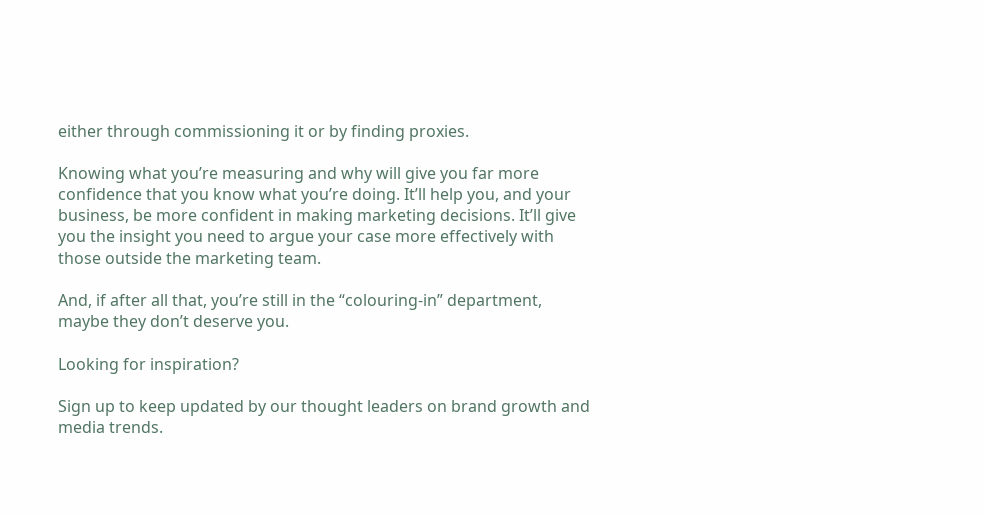either through commissioning it or by finding proxies.

Knowing what you’re measuring and why will give you far more confidence that you know what you’re doing. It’ll help you, and your business, be more confident in making marketing decisions. It’ll give you the insight you need to argue your case more effectively with those outside the marketing team.

And, if after all that, you’re still in the “colouring-in” department, maybe they don’t deserve you.

Looking for inspiration?

Sign up to keep updated by our thought leaders on brand growth and media trends.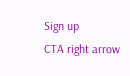Sign up
CTA right arrow